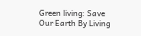Green living: Save Our Earth By Living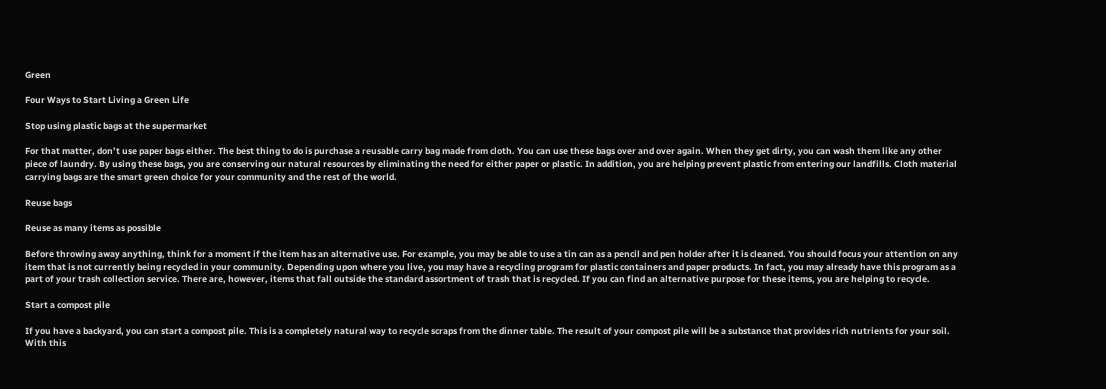Green

Four Ways to Start Living a Green Life

Stop using plastic bags at the supermarket

For that matter, don’t use paper bags either. The best thing to do is purchase a reusable carry bag made from cloth. You can use these bags over and over again. When they get dirty, you can wash them like any other piece of laundry. By using these bags, you are conserving our natural resources by eliminating the need for either paper or plastic. In addition, you are helping prevent plastic from entering our landfills. Cloth material carrying bags are the smart green choice for your community and the rest of the world.

Reuse bags

Reuse as many items as possible

Before throwing away anything, think for a moment if the item has an alternative use. For example, you may be able to use a tin can as a pencil and pen holder after it is cleaned. You should focus your attention on any item that is not currently being recycled in your community. Depending upon where you live, you may have a recycling program for plastic containers and paper products. In fact, you may already have this program as a part of your trash collection service. There are, however, items that fall outside the standard assortment of trash that is recycled. If you can find an alternative purpose for these items, you are helping to recycle.

Start a compost pile

If you have a backyard, you can start a compost pile. This is a completely natural way to recycle scraps from the dinner table. The result of your compost pile will be a substance that provides rich nutrients for your soil. With this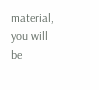material, you will be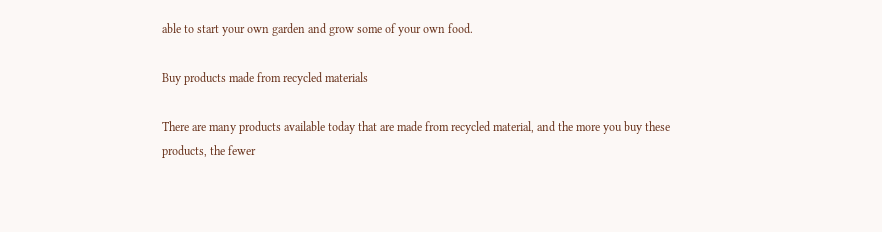able to start your own garden and grow some of your own food.

Buy products made from recycled materials

There are many products available today that are made from recycled material, and the more you buy these products, the fewer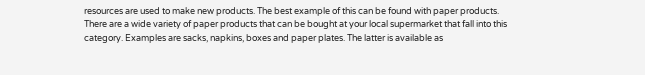resources are used to make new products. The best example of this can be found with paper products. There are a wide variety of paper products that can be bought at your local supermarket that fall into this category. Examples are sacks, napkins, boxes and paper plates. The latter is available as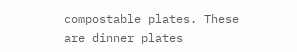compostable plates. These are dinner plates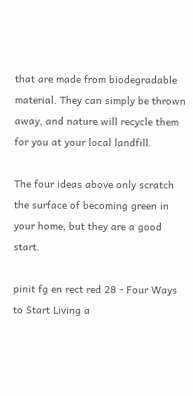that are made from biodegradable material. They can simply be thrown away, and nature will recycle them for you at your local landfill.

The four ideas above only scratch the surface of becoming green in your home, but they are a good start.

pinit fg en rect red 28 - Four Ways to Start Living a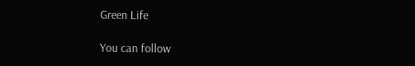Green Life

You can follow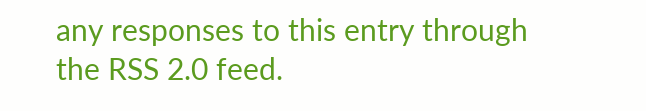any responses to this entry through the RSS 2.0 feed.